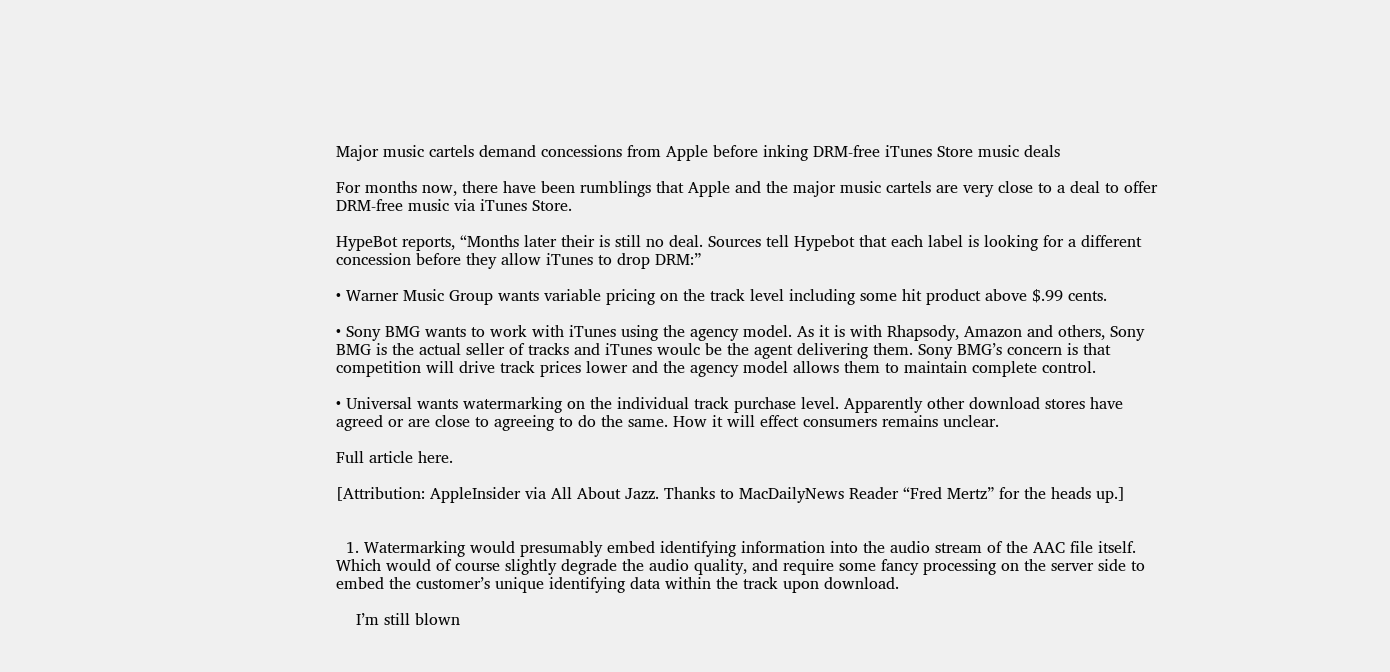Major music cartels demand concessions from Apple before inking DRM-free iTunes Store music deals

For months now, there have been rumblings that Apple and the major music cartels are very close to a deal to offer DRM-free music via iTunes Store.

HypeBot reports, “Months later their is still no deal. Sources tell Hypebot that each label is looking for a different concession before they allow iTunes to drop DRM:”

• Warner Music Group wants variable pricing on the track level including some hit product above $.99 cents.

• Sony BMG wants to work with iTunes using the agency model. As it is with Rhapsody, Amazon and others, Sony BMG is the actual seller of tracks and iTunes woulc be the agent delivering them. Sony BMG’s concern is that competition will drive track prices lower and the agency model allows them to maintain complete control.

• Universal wants watermarking on the individual track purchase level. Apparently other download stores have agreed or are close to agreeing to do the same. How it will effect consumers remains unclear.

Full article here.

[Attribution: AppleInsider via All About Jazz. Thanks to MacDailyNews Reader “Fred Mertz” for the heads up.]


  1. Watermarking would presumably embed identifying information into the audio stream of the AAC file itself. Which would of course slightly degrade the audio quality, and require some fancy processing on the server side to embed the customer’s unique identifying data within the track upon download.

    I’m still blown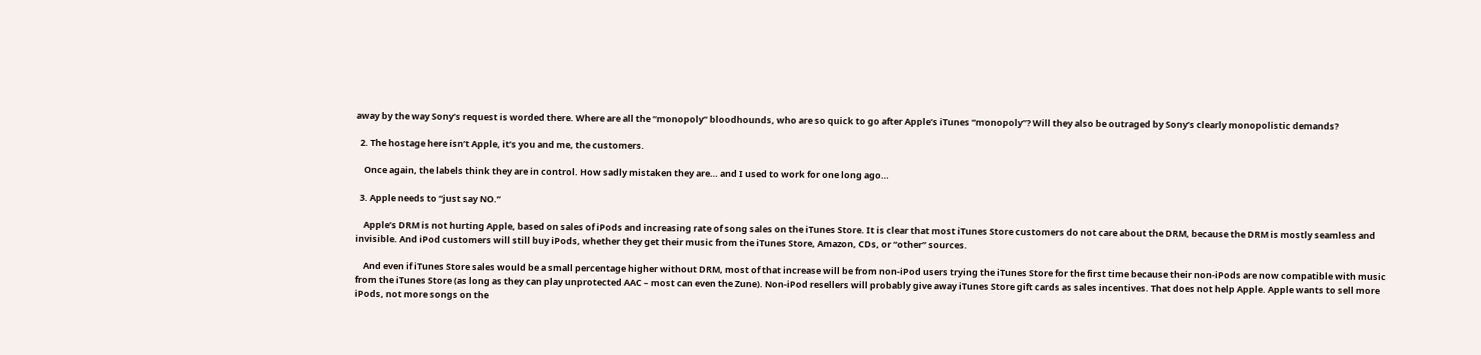away by the way Sony’s request is worded there. Where are all the “monopoly” bloodhounds, who are so quick to go after Apple’s iTunes “monopoly”? Will they also be outraged by Sony’s clearly monopolistic demands?

  2. The hostage here isn’t Apple, it’s you and me, the customers.

    Once again, the labels think they are in control. How sadly mistaken they are… and I used to work for one long ago…

  3. Apple needs to “just say NO.”

    Apple’s DRM is not hurting Apple, based on sales of iPods and increasing rate of song sales on the iTunes Store. It is clear that most iTunes Store customers do not care about the DRM, because the DRM is mostly seamless and invisible. And iPod customers will still buy iPods, whether they get their music from the iTunes Store, Amazon, CDs, or “other” sources.

    And even if iTunes Store sales would be a small percentage higher without DRM, most of that increase will be from non-iPod users trying the iTunes Store for the first time because their non-iPods are now compatible with music from the iTunes Store (as long as they can play unprotected AAC – most can even the Zune). Non-iPod resellers will probably give away iTunes Store gift cards as sales incentives. That does not help Apple. Apple wants to sell more iPods, not more songs on the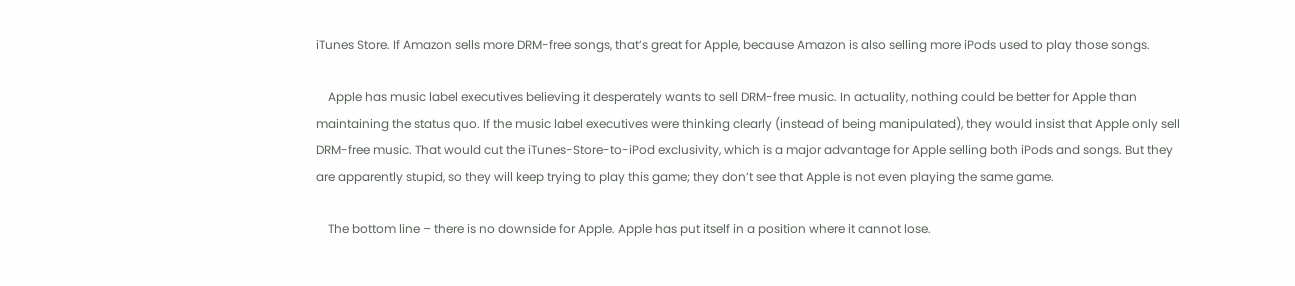iTunes Store. If Amazon sells more DRM-free songs, that’s great for Apple, because Amazon is also selling more iPods used to play those songs.

    Apple has music label executives believing it desperately wants to sell DRM-free music. In actuality, nothing could be better for Apple than maintaining the status quo. If the music label executives were thinking clearly (instead of being manipulated), they would insist that Apple only sell DRM-free music. That would cut the iTunes-Store-to-iPod exclusivity, which is a major advantage for Apple selling both iPods and songs. But they are apparently stupid, so they will keep trying to play this game; they don’t see that Apple is not even playing the same game.

    The bottom line – there is no downside for Apple. Apple has put itself in a position where it cannot lose.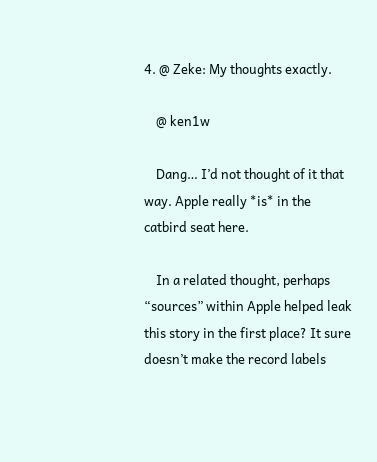4. @ Zeke: My thoughts exactly.

    @ ken1w

    Dang… I’d not thought of it that way. Apple really *is* in the catbird seat here.

    In a related thought, perhaps “sources” within Apple helped leak this story in the first place? It sure doesn’t make the record labels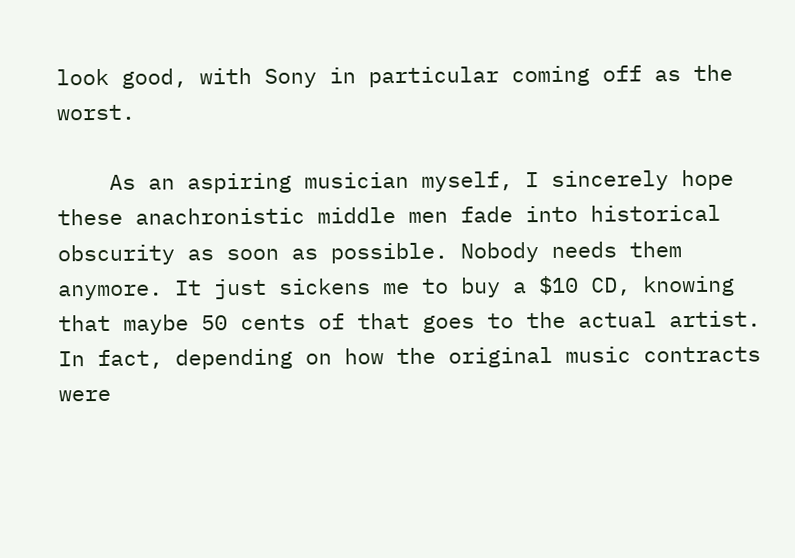look good, with Sony in particular coming off as the worst.

    As an aspiring musician myself, I sincerely hope these anachronistic middle men fade into historical obscurity as soon as possible. Nobody needs them anymore. It just sickens me to buy a $10 CD, knowing that maybe 50 cents of that goes to the actual artist. In fact, depending on how the original music contracts were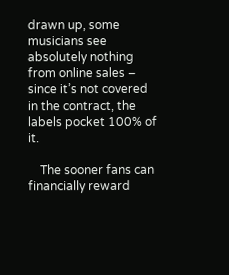drawn up, some musicians see absolutely nothing from online sales – since it’s not covered in the contract, the labels pocket 100% of it.

    The sooner fans can financially reward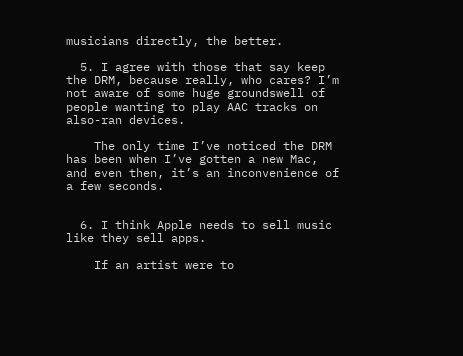musicians directly, the better.

  5. I agree with those that say keep the DRM, because really, who cares? I’m not aware of some huge groundswell of people wanting to play AAC tracks on also-ran devices.

    The only time I’ve noticed the DRM has been when I’ve gotten a new Mac, and even then, it’s an inconvenience of a few seconds.


  6. I think Apple needs to sell music like they sell apps.

    If an artist were to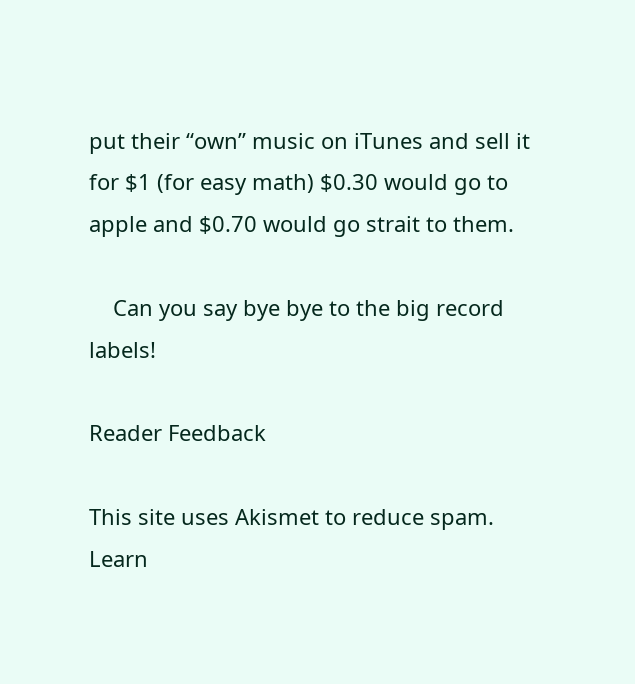put their “own” music on iTunes and sell it for $1 (for easy math) $0.30 would go to apple and $0.70 would go strait to them.

    Can you say bye bye to the big record labels!

Reader Feedback

This site uses Akismet to reduce spam. Learn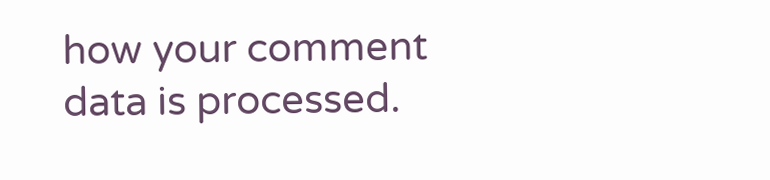how your comment data is processed.